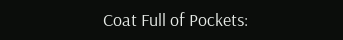Coat Full of Pockets: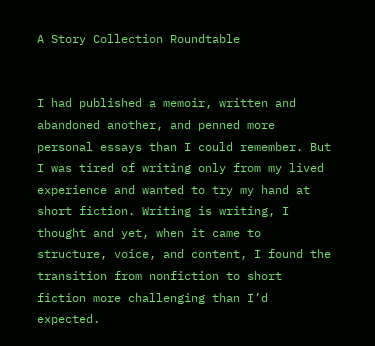A Story Collection Roundtable


I had published a memoir, written and abandoned another, and penned more personal essays than I could remember. But I was tired of writing only from my lived experience and wanted to try my hand at short fiction. Writing is writing, I thought and yet, when it came to structure, voice, and content, I found the transition from nonfiction to short fiction more challenging than I’d expected.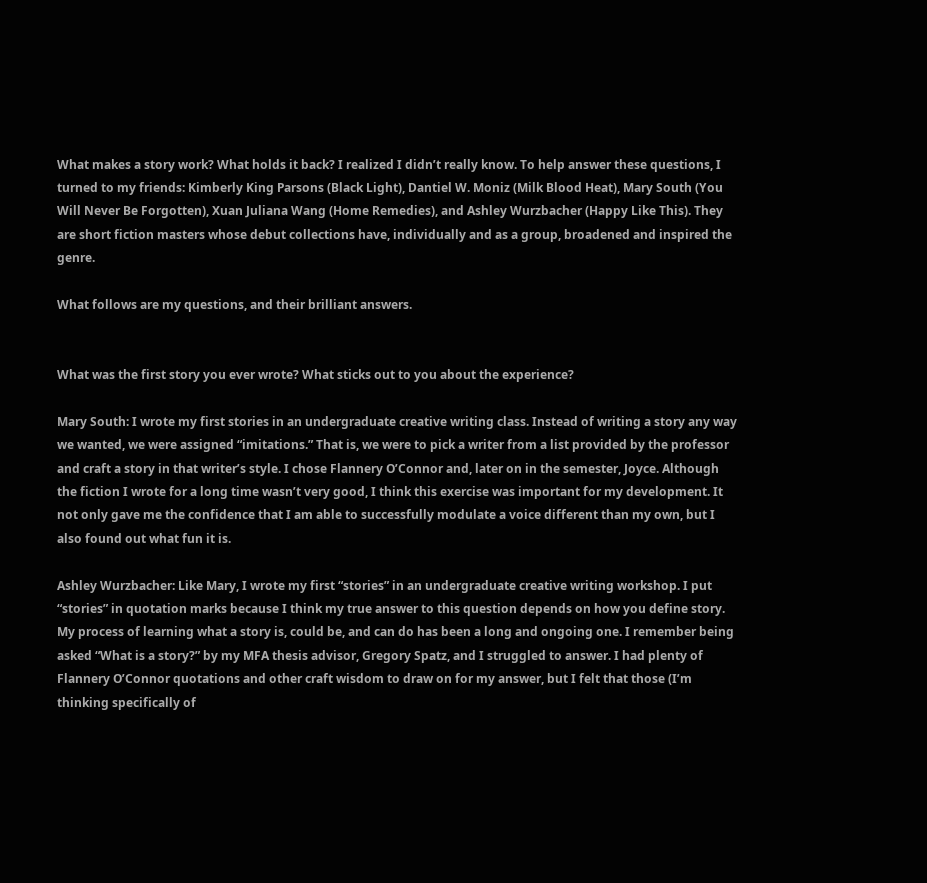What makes a story work? What holds it back? I realized I didn’t really know. To help answer these questions, I turned to my friends: Kimberly King Parsons (Black Light), Dantiel W. Moniz (Milk Blood Heat), Mary South (You Will Never Be Forgotten), Xuan Juliana Wang (Home Remedies), and Ashley Wurzbacher (Happy Like This). They are short fiction masters whose debut collections have, individually and as a group, broadened and inspired the genre.

What follows are my questions, and their brilliant answers.


What was the first story you ever wrote? What sticks out to you about the experience?

Mary South: I wrote my first stories in an undergraduate creative writing class. Instead of writing a story any way we wanted, we were assigned “imitations.” That is, we were to pick a writer from a list provided by the professor and craft a story in that writer’s style. I chose Flannery O’Connor and, later on in the semester, Joyce. Although the fiction I wrote for a long time wasn’t very good, I think this exercise was important for my development. It not only gave me the confidence that I am able to successfully modulate a voice different than my own, but I also found out what fun it is.

Ashley Wurzbacher: Like Mary, I wrote my first “stories” in an undergraduate creative writing workshop. I put “stories” in quotation marks because I think my true answer to this question depends on how you define story. My process of learning what a story is, could be, and can do has been a long and ongoing one. I remember being asked “What is a story?” by my MFA thesis advisor, Gregory Spatz, and I struggled to answer. I had plenty of Flannery O’Connor quotations and other craft wisdom to draw on for my answer, but I felt that those (I’m thinking specifically of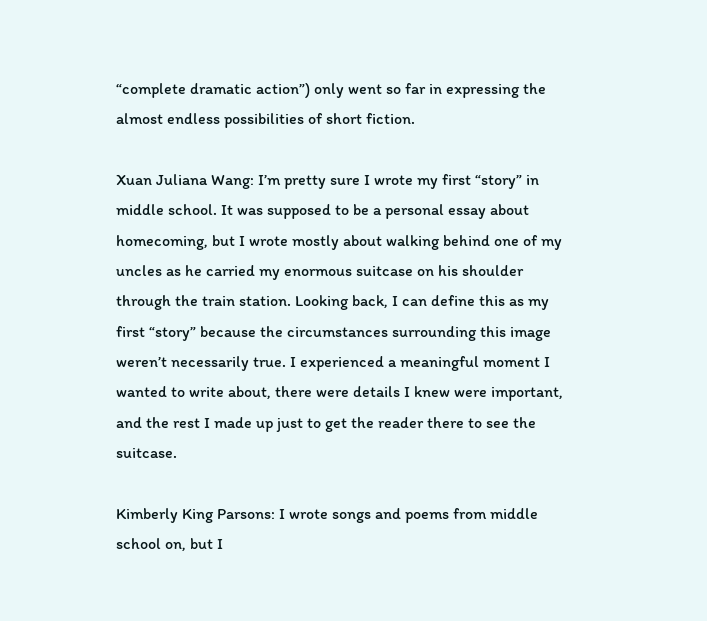“complete dramatic action”) only went so far in expressing the almost endless possibilities of short fiction.

Xuan Juliana Wang: I’m pretty sure I wrote my first “story” in middle school. It was supposed to be a personal essay about homecoming, but I wrote mostly about walking behind one of my uncles as he carried my enormous suitcase on his shoulder through the train station. Looking back, I can define this as my first “story” because the circumstances surrounding this image weren’t necessarily true. I experienced a meaningful moment I wanted to write about, there were details I knew were important, and the rest I made up just to get the reader there to see the suitcase.

Kimberly King Parsons: I wrote songs and poems from middle school on, but I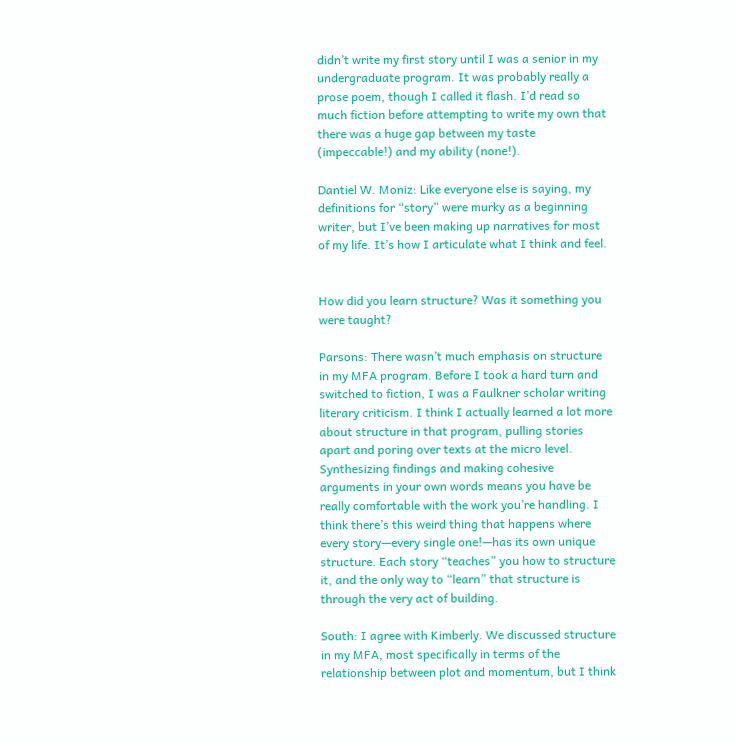didn’t write my first story until I was a senior in my undergraduate program. It was probably really a prose poem, though I called it flash. I’d read so much fiction before attempting to write my own that there was a huge gap between my taste (impeccable!) and my ability (none!).

Dantiel W. Moniz: Like everyone else is saying, my definitions for “story” were murky as a beginning writer, but I’ve been making up narratives for most of my life. It’s how I articulate what I think and feel.


How did you learn structure? Was it something you were taught?

Parsons: There wasn’t much emphasis on structure in my MFA program. Before I took a hard turn and switched to fiction, I was a Faulkner scholar writing literary criticism. I think I actually learned a lot more about structure in that program, pulling stories apart and poring over texts at the micro level. Synthesizing findings and making cohesive arguments in your own words means you have be really comfortable with the work you’re handling. I think there’s this weird thing that happens where every story—every single one!—has its own unique structure. Each story “teaches” you how to structure it, and the only way to “learn” that structure is through the very act of building.

South: I agree with Kimberly. We discussed structure in my MFA, most specifically in terms of the relationship between plot and momentum, but I think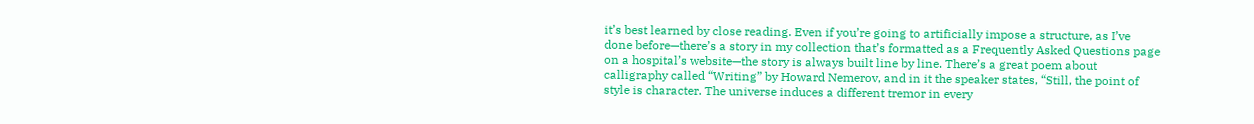it’s best learned by close reading. Even if you’re going to artificially impose a structure, as I’ve done before—there’s a story in my collection that’s formatted as a Frequently Asked Questions page on a hospital’s website—the story is always built line by line. There’s a great poem about calligraphy called “Writing” by Howard Nemerov, and in it the speaker states, “Still, the point of style is character. The universe induces a different tremor in every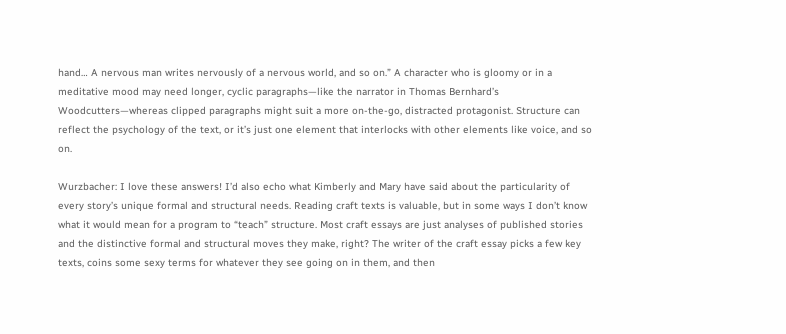hand… A nervous man writes nervously of a nervous world, and so on.” A character who is gloomy or in a meditative mood may need longer, cyclic paragraphs—like the narrator in Thomas Bernhard’s Woodcutters—whereas clipped paragraphs might suit a more on-the-go, distracted protagonist. Structure can reflect the psychology of the text, or it’s just one element that interlocks with other elements like voice, and so on.

Wurzbacher: I love these answers! I’d also echo what Kimberly and Mary have said about the particularity of every story’s unique formal and structural needs. Reading craft texts is valuable, but in some ways I don’t know what it would mean for a program to “teach” structure. Most craft essays are just analyses of published stories and the distinctive formal and structural moves they make, right? The writer of the craft essay picks a few key texts, coins some sexy terms for whatever they see going on in them, and then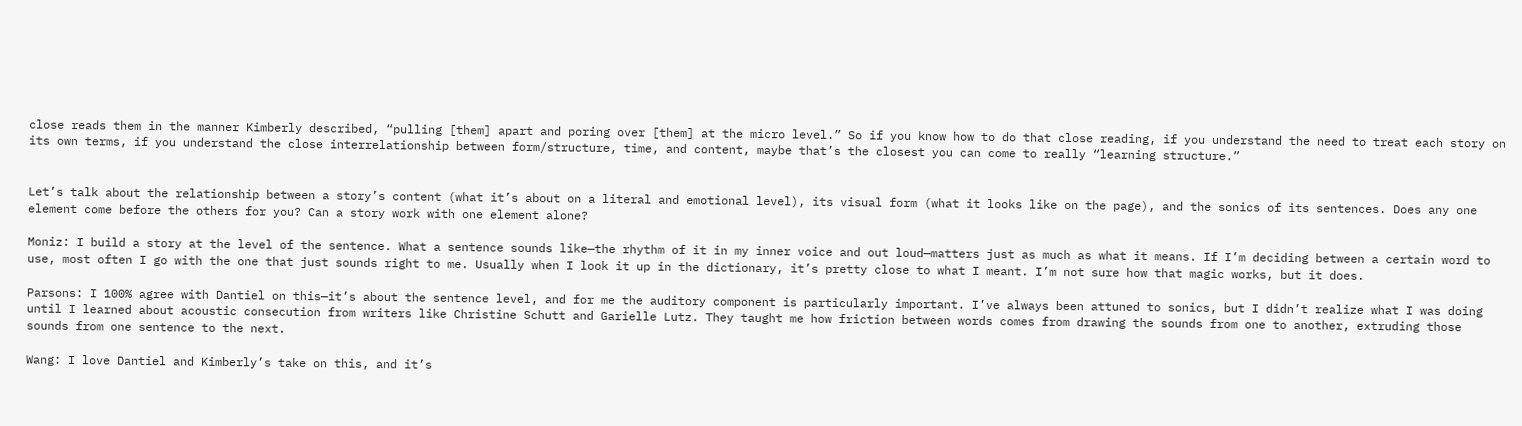close reads them in the manner Kimberly described, “pulling [them] apart and poring over [them] at the micro level.” So if you know how to do that close reading, if you understand the need to treat each story on its own terms, if you understand the close interrelationship between form/structure, time, and content, maybe that’s the closest you can come to really “learning structure.”


Let’s talk about the relationship between a story’s content (what it’s about on a literal and emotional level), its visual form (what it looks like on the page), and the sonics of its sentences. Does any one element come before the others for you? Can a story work with one element alone?

Moniz: I build a story at the level of the sentence. What a sentence sounds like—the rhythm of it in my inner voice and out loud—matters just as much as what it means. If I’m deciding between a certain word to use, most often I go with the one that just sounds right to me. Usually when I look it up in the dictionary, it’s pretty close to what I meant. I’m not sure how that magic works, but it does.

Parsons: I 100% agree with Dantiel on this—it’s about the sentence level, and for me the auditory component is particularly important. I’ve always been attuned to sonics, but I didn’t realize what I was doing until I learned about acoustic consecution from writers like Christine Schutt and Garielle Lutz. They taught me how friction between words comes from drawing the sounds from one to another, extruding those sounds from one sentence to the next.

Wang: I love Dantiel and Kimberly’s take on this, and it’s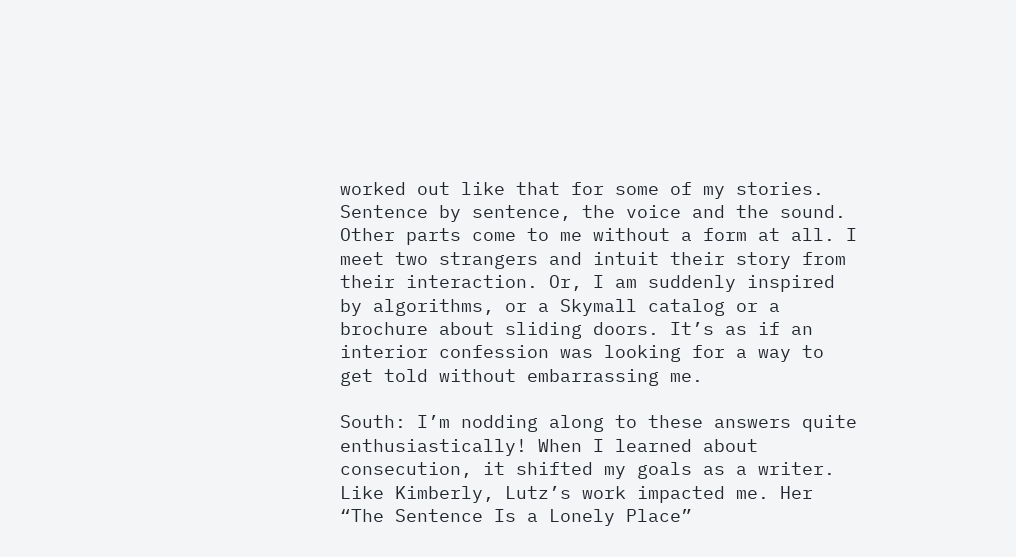worked out like that for some of my stories. Sentence by sentence, the voice and the sound. Other parts come to me without a form at all. I meet two strangers and intuit their story from their interaction. Or, I am suddenly inspired by algorithms, or a Skymall catalog or a brochure about sliding doors. It’s as if an interior confession was looking for a way to get told without embarrassing me.

South: I’m nodding along to these answers quite enthusiastically! When I learned about consecution, it shifted my goals as a writer. Like Kimberly, Lutz’s work impacted me. Her “The Sentence Is a Lonely Place”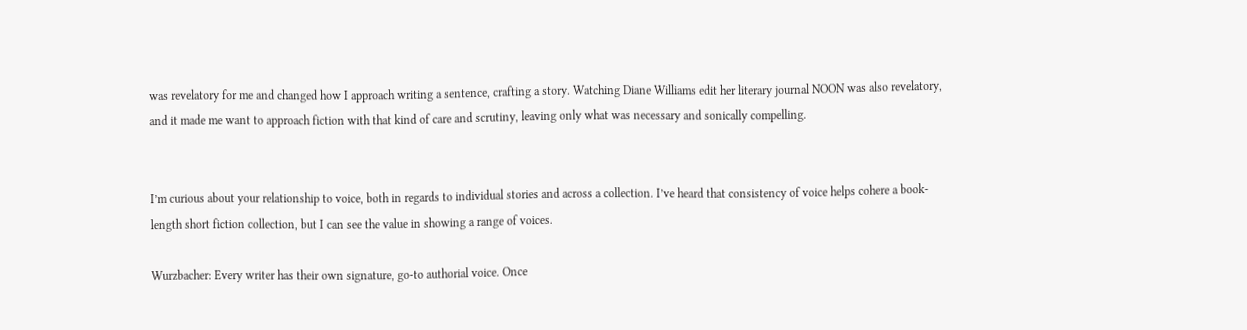was revelatory for me and changed how I approach writing a sentence, crafting a story. Watching Diane Williams edit her literary journal NOON was also revelatory, and it made me want to approach fiction with that kind of care and scrutiny, leaving only what was necessary and sonically compelling.


I’m curious about your relationship to voice, both in regards to individual stories and across a collection. I’ve heard that consistency of voice helps cohere a book-length short fiction collection, but I can see the value in showing a range of voices.

Wurzbacher: Every writer has their own signature, go-to authorial voice. Once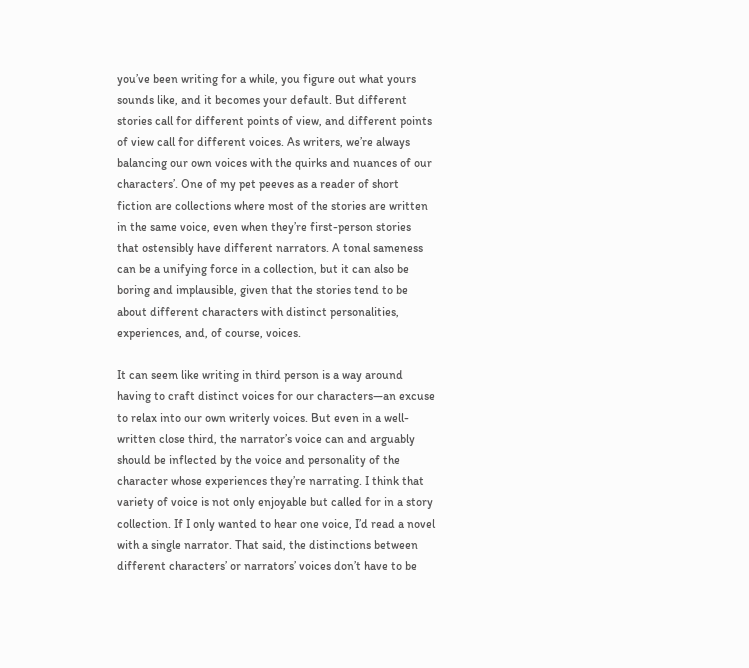you’ve been writing for a while, you figure out what yours sounds like, and it becomes your default. But different stories call for different points of view, and different points of view call for different voices. As writers, we’re always balancing our own voices with the quirks and nuances of our characters’. One of my pet peeves as a reader of short fiction are collections where most of the stories are written in the same voice, even when they’re first-person stories that ostensibly have different narrators. A tonal sameness can be a unifying force in a collection, but it can also be boring and implausible, given that the stories tend to be about different characters with distinct personalities, experiences, and, of course, voices.

It can seem like writing in third person is a way around having to craft distinct voices for our characters—an excuse to relax into our own writerly voices. But even in a well-written close third, the narrator’s voice can and arguably should be inflected by the voice and personality of the character whose experiences they’re narrating. I think that variety of voice is not only enjoyable but called for in a story collection. If I only wanted to hear one voice, I’d read a novel with a single narrator. That said, the distinctions between different characters’ or narrators’ voices don’t have to be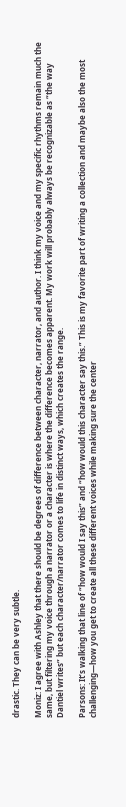drastic. They can be very subtle.

Moniz: I agree with Ashley that there should be degrees of difference between character, narrator, and author. I think my voice and my specific rhythms remain much the same, but filtering my voice through a narrator or a character is where the difference becomes apparent. My work will probably always be recognizable as “the way Dantiel writes” but each character/narrator comes to life in distinct ways, which creates the range.

Parsons: It’s walking that line of “how would I say this” and “how would this character say this.” This is my favorite part of writing a collection and maybe also the most challenging—how you get to create all these different voices while making sure the center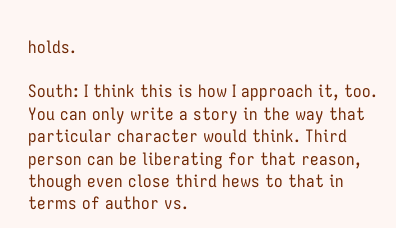holds.

South: I think this is how I approach it, too. You can only write a story in the way that particular character would think. Third person can be liberating for that reason, though even close third hews to that in terms of author vs.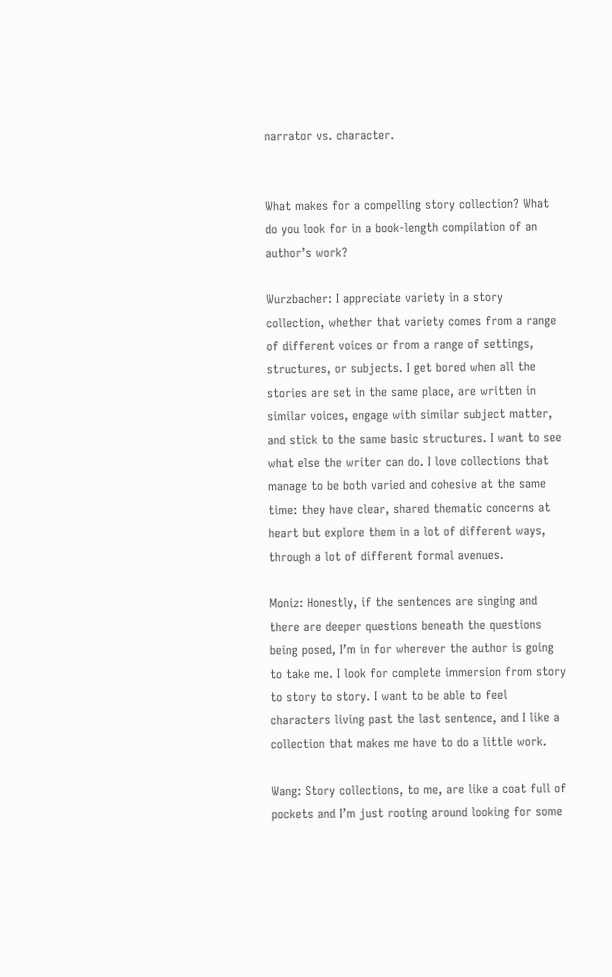narrator vs. character.


What makes for a compelling story collection? What do you look for in a book-length compilation of an author’s work?

Wurzbacher: I appreciate variety in a story collection, whether that variety comes from a range of different voices or from a range of settings, structures, or subjects. I get bored when all the stories are set in the same place, are written in similar voices, engage with similar subject matter, and stick to the same basic structures. I want to see what else the writer can do. I love collections that manage to be both varied and cohesive at the same time: they have clear, shared thematic concerns at heart but explore them in a lot of different ways, through a lot of different formal avenues.

Moniz: Honestly, if the sentences are singing and there are deeper questions beneath the questions being posed, I’m in for wherever the author is going to take me. I look for complete immersion from story to story to story. I want to be able to feel characters living past the last sentence, and I like a collection that makes me have to do a little work.

Wang: Story collections, to me, are like a coat full of pockets and I’m just rooting around looking for some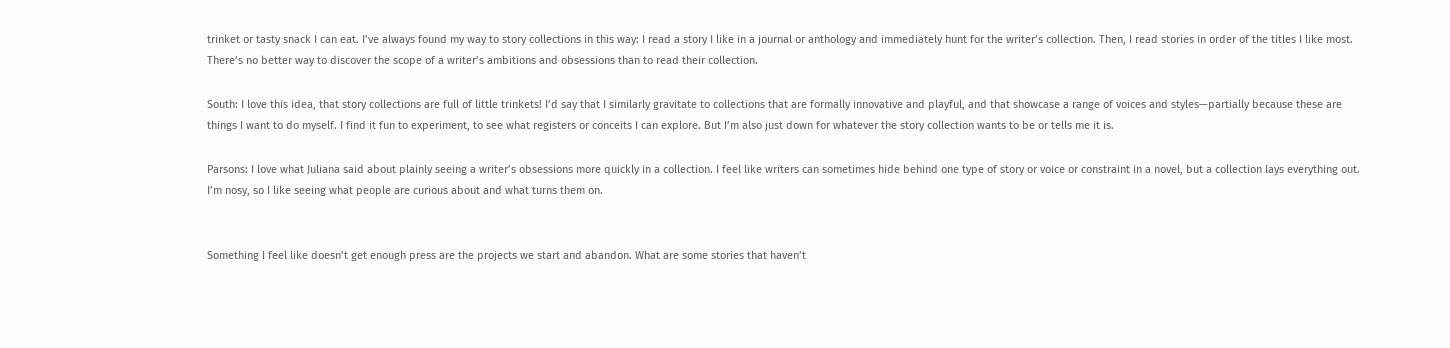trinket or tasty snack I can eat. I’ve always found my way to story collections in this way: I read a story I like in a journal or anthology and immediately hunt for the writer’s collection. Then, I read stories in order of the titles I like most. There’s no better way to discover the scope of a writer’s ambitions and obsessions than to read their collection.

South: I love this idea, that story collections are full of little trinkets! I’d say that I similarly gravitate to collections that are formally innovative and playful, and that showcase a range of voices and styles—partially because these are things I want to do myself. I find it fun to experiment, to see what registers or conceits I can explore. But I’m also just down for whatever the story collection wants to be or tells me it is.

Parsons: I love what Juliana said about plainly seeing a writer’s obsessions more quickly in a collection. I feel like writers can sometimes hide behind one type of story or voice or constraint in a novel, but a collection lays everything out. I’m nosy, so I like seeing what people are curious about and what turns them on.


Something I feel like doesn’t get enough press are the projects we start and abandon. What are some stories that haven’t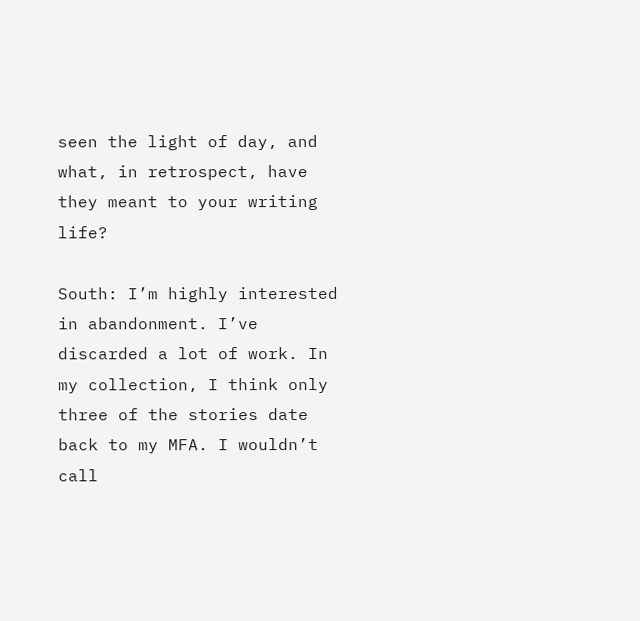seen the light of day, and what, in retrospect, have they meant to your writing life?

South: I’m highly interested in abandonment. I’ve discarded a lot of work. In my collection, I think only three of the stories date back to my MFA. I wouldn’t call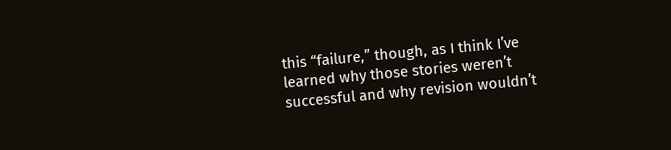this “failure,” though, as I think I’ve learned why those stories weren’t successful and why revision wouldn’t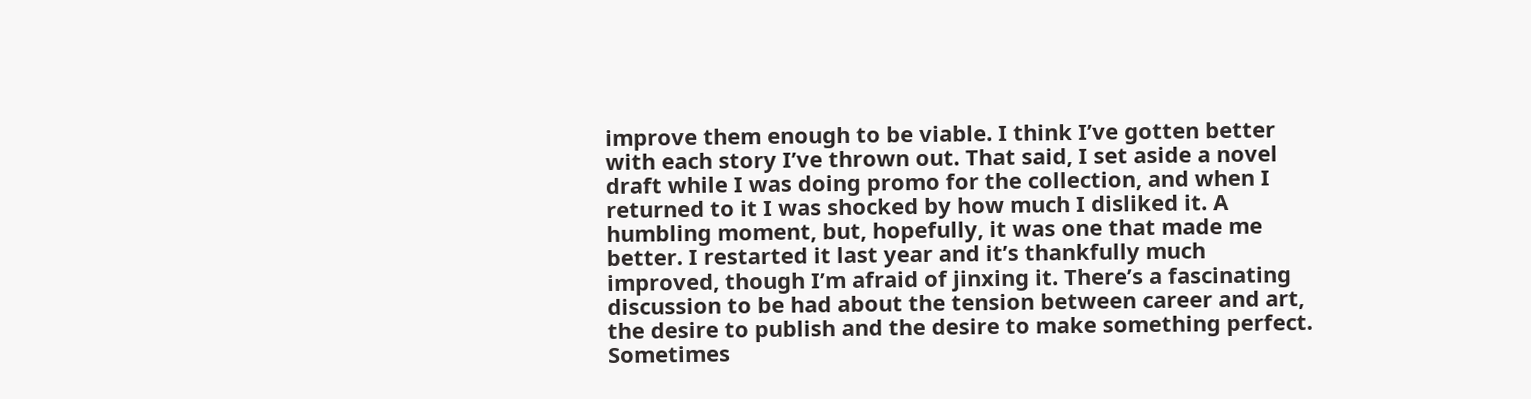improve them enough to be viable. I think I’ve gotten better with each story I’ve thrown out. That said, I set aside a novel draft while I was doing promo for the collection, and when I returned to it I was shocked by how much I disliked it. A humbling moment, but, hopefully, it was one that made me better. I restarted it last year and it’s thankfully much improved, though I’m afraid of jinxing it. There’s a fascinating discussion to be had about the tension between career and art, the desire to publish and the desire to make something perfect. Sometimes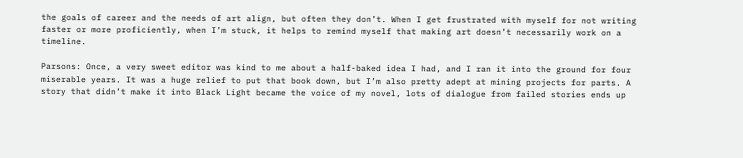the goals of career and the needs of art align, but often they don’t. When I get frustrated with myself for not writing faster or more proficiently, when I’m stuck, it helps to remind myself that making art doesn’t necessarily work on a timeline.

Parsons: Once, a very sweet editor was kind to me about a half-baked idea I had, and I ran it into the ground for four miserable years. It was a huge relief to put that book down, but I’m also pretty adept at mining projects for parts. A story that didn’t make it into Black Light became the voice of my novel, lots of dialogue from failed stories ends up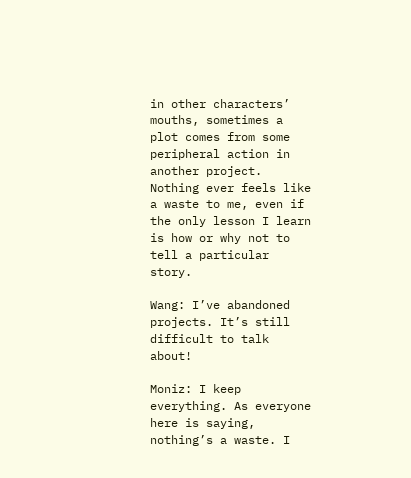in other characters’ mouths, sometimes a plot comes from some peripheral action in another project. Nothing ever feels like a waste to me, even if the only lesson I learn is how or why not to tell a particular story.

Wang: I’ve abandoned projects. It’s still difficult to talk about!

Moniz: I keep everything. As everyone here is saying, nothing’s a waste. I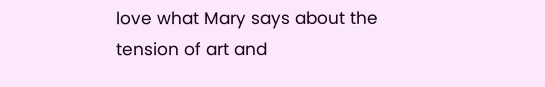love what Mary says about the tension of art and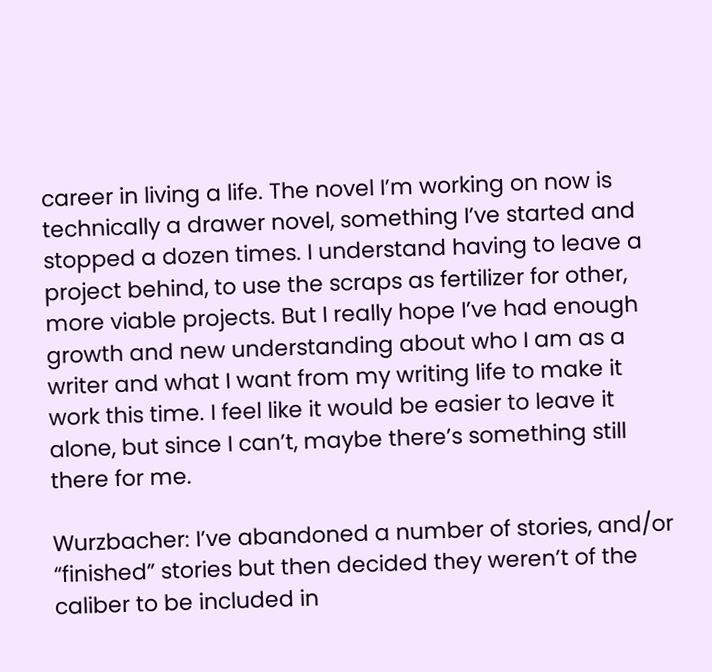career in living a life. The novel I’m working on now is technically a drawer novel, something I’ve started and stopped a dozen times. I understand having to leave a project behind, to use the scraps as fertilizer for other, more viable projects. But I really hope I’ve had enough growth and new understanding about who I am as a writer and what I want from my writing life to make it work this time. I feel like it would be easier to leave it alone, but since I can’t, maybe there’s something still there for me.

Wurzbacher: I’ve abandoned a number of stories, and/or “finished” stories but then decided they weren’t of the caliber to be included in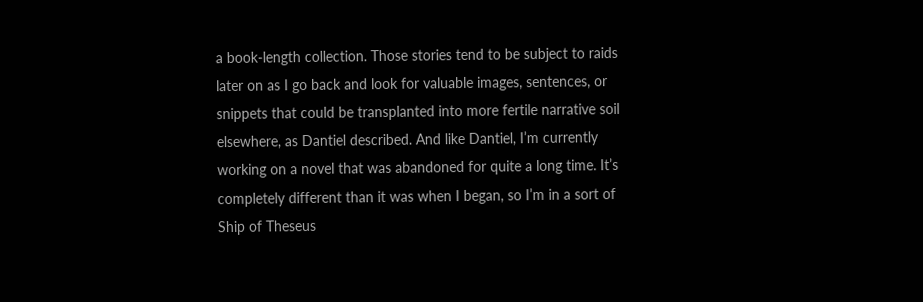a book-length collection. Those stories tend to be subject to raids later on as I go back and look for valuable images, sentences, or snippets that could be transplanted into more fertile narrative soil elsewhere, as Dantiel described. And like Dantiel, I’m currently working on a novel that was abandoned for quite a long time. It’s completely different than it was when I began, so I’m in a sort of Ship of Theseus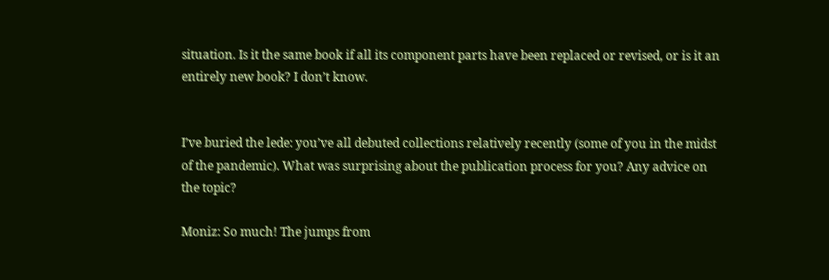situation. Is it the same book if all its component parts have been replaced or revised, or is it an entirely new book? I don’t know.


I’ve buried the lede: you’ve all debuted collections relatively recently (some of you in the midst of the pandemic). What was surprising about the publication process for you? Any advice on the topic?

Moniz: So much! The jumps from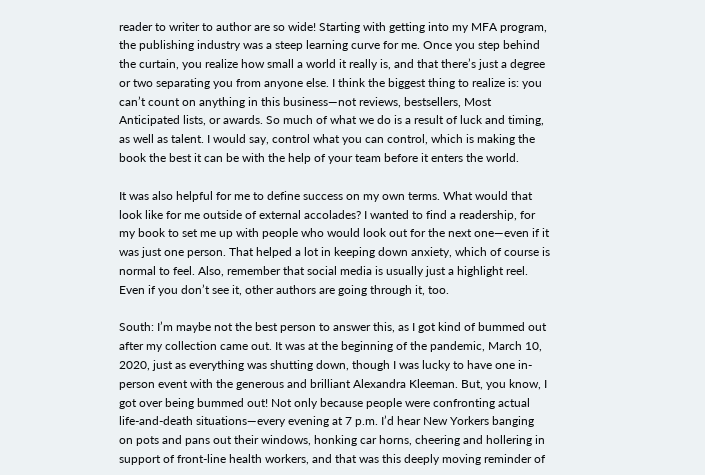reader to writer to author are so wide! Starting with getting into my MFA program, the publishing industry was a steep learning curve for me. Once you step behind the curtain, you realize how small a world it really is, and that there’s just a degree or two separating you from anyone else. I think the biggest thing to realize is: you can’t count on anything in this business—not reviews, bestsellers, Most Anticipated lists, or awards. So much of what we do is a result of luck and timing, as well as talent. I would say, control what you can control, which is making the book the best it can be with the help of your team before it enters the world.

It was also helpful for me to define success on my own terms. What would that look like for me outside of external accolades? I wanted to find a readership, for my book to set me up with people who would look out for the next one—even if it was just one person. That helped a lot in keeping down anxiety, which of course is normal to feel. Also, remember that social media is usually just a highlight reel. Even if you don’t see it, other authors are going through it, too.

South: I’m maybe not the best person to answer this, as I got kind of bummed out after my collection came out. It was at the beginning of the pandemic, March 10, 2020, just as everything was shutting down, though I was lucky to have one in-person event with the generous and brilliant Alexandra Kleeman. But, you know, I got over being bummed out! Not only because people were confronting actual life-and-death situations—every evening at 7 p.m. I’d hear New Yorkers banging on pots and pans out their windows, honking car horns, cheering and hollering in support of front-line health workers, and that was this deeply moving reminder of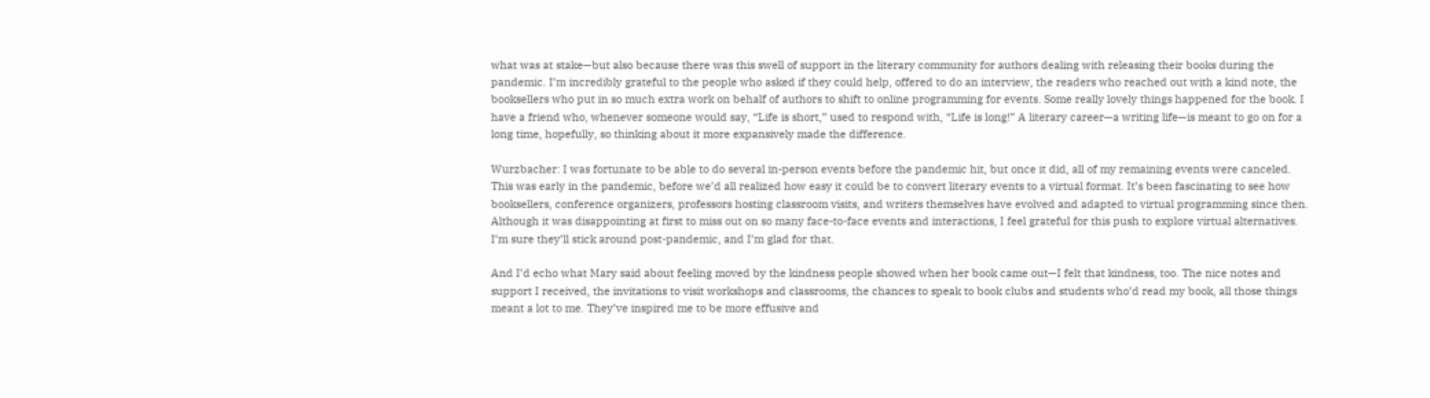what was at stake—but also because there was this swell of support in the literary community for authors dealing with releasing their books during the pandemic. I’m incredibly grateful to the people who asked if they could help, offered to do an interview, the readers who reached out with a kind note, the booksellers who put in so much extra work on behalf of authors to shift to online programming for events. Some really lovely things happened for the book. I have a friend who, whenever someone would say, “Life is short,” used to respond with, “Life is long!” A literary career—a writing life—is meant to go on for a long time, hopefully, so thinking about it more expansively made the difference.

Wurzbacher: I was fortunate to be able to do several in-person events before the pandemic hit, but once it did, all of my remaining events were canceled. This was early in the pandemic, before we’d all realized how easy it could be to convert literary events to a virtual format. It’s been fascinating to see how booksellers, conference organizers, professors hosting classroom visits, and writers themselves have evolved and adapted to virtual programming since then. Although it was disappointing at first to miss out on so many face-to-face events and interactions, I feel grateful for this push to explore virtual alternatives. I’m sure they’ll stick around post-pandemic, and I’m glad for that.

And I’d echo what Mary said about feeling moved by the kindness people showed when her book came out—I felt that kindness, too. The nice notes and support I received, the invitations to visit workshops and classrooms, the chances to speak to book clubs and students who’d read my book, all those things meant a lot to me. They’ve inspired me to be more effusive and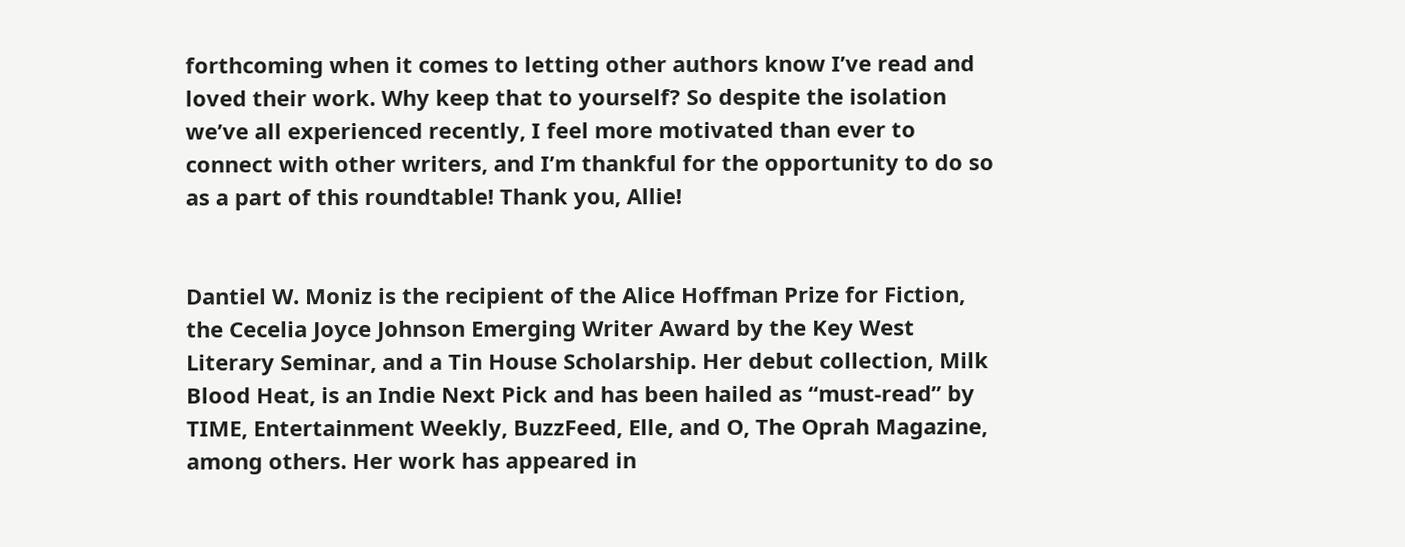forthcoming when it comes to letting other authors know I’ve read and loved their work. Why keep that to yourself? So despite the isolation we’ve all experienced recently, I feel more motivated than ever to connect with other writers, and I’m thankful for the opportunity to do so as a part of this roundtable! Thank you, Allie!


Dantiel W. Moniz is the recipient of the Alice Hoffman Prize for Fiction, the Cecelia Joyce Johnson Emerging Writer Award by the Key West Literary Seminar, and a Tin House Scholarship. Her debut collection, Milk Blood Heat, is an Indie Next Pick and has been hailed as “must-read” by TIME, Entertainment Weekly, BuzzFeed, Elle, and O, The Oprah Magazine, among others. Her work has appeared in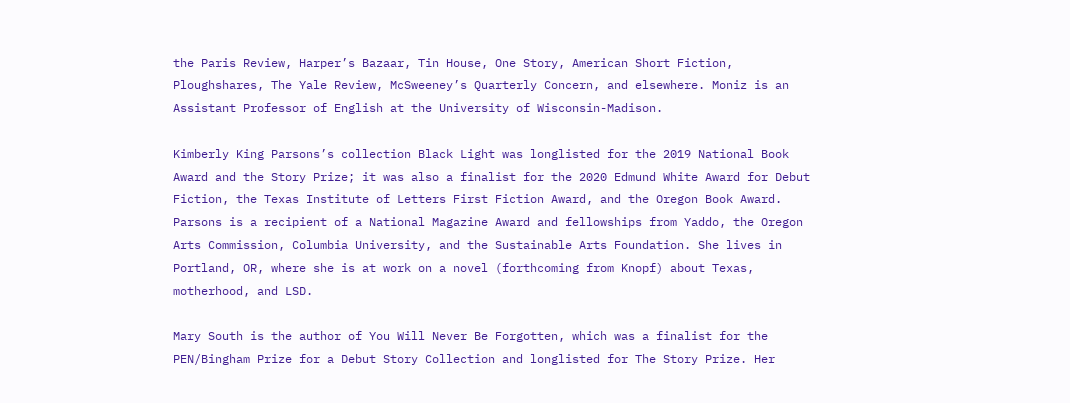the Paris Review, Harper’s Bazaar, Tin House, One Story, American Short Fiction, Ploughshares, The Yale Review, McSweeney’s Quarterly Concern, and elsewhere. Moniz is an Assistant Professor of English at the University of Wisconsin-Madison.

Kimberly King Parsons’s collection Black Light was longlisted for the 2019 National Book Award and the Story Prize; it was also a finalist for the 2020 Edmund White Award for Debut Fiction, the Texas Institute of Letters First Fiction Award, and the Oregon Book Award. Parsons is a recipient of a National Magazine Award and fellowships from Yaddo, the Oregon Arts Commission, Columbia University, and the Sustainable Arts Foundation. She lives in Portland, OR, where she is at work on a novel (forthcoming from Knopf) about Texas, motherhood, and LSD.

Mary South is the author of You Will Never Be Forgotten, which was a finalist for the PEN/Bingham Prize for a Debut Story Collection and longlisted for The Story Prize. Her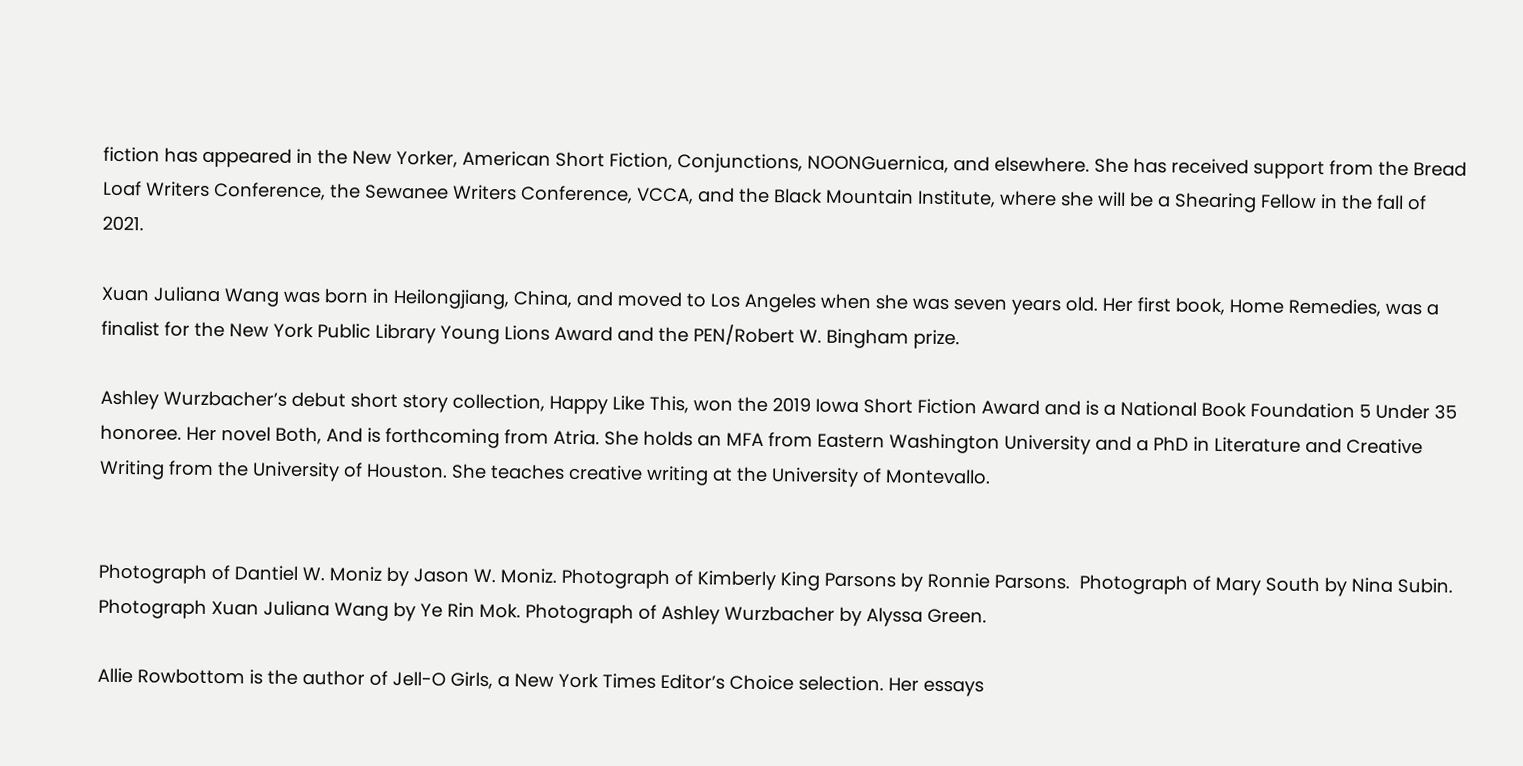fiction has appeared in the New Yorker, American Short Fiction, Conjunctions, NOONGuernica, and elsewhere. She has received support from the Bread Loaf Writers Conference, the Sewanee Writers Conference, VCCA, and the Black Mountain Institute, where she will be a Shearing Fellow in the fall of 2021.

Xuan Juliana Wang was born in Heilongjiang, China, and moved to Los Angeles when she was seven years old. Her first book, Home Remedies, was a finalist for the New York Public Library Young Lions Award and the PEN/Robert W. Bingham prize.

Ashley Wurzbacher’s debut short story collection, Happy Like This, won the 2019 Iowa Short Fiction Award and is a National Book Foundation 5 Under 35 honoree. Her novel Both, And is forthcoming from Atria. She holds an MFA from Eastern Washington University and a PhD in Literature and Creative Writing from the University of Houston. She teaches creative writing at the University of Montevallo.


Photograph of Dantiel W. Moniz by Jason W. Moniz. Photograph of Kimberly King Parsons by Ronnie Parsons.  Photograph of Mary South by Nina Subin. Photograph Xuan Juliana Wang by Ye Rin Mok. Photograph of Ashley Wurzbacher by Alyssa Green.

Allie Rowbottom is the author of Jell-O Girls, a New York Times Editor’s Choice selection. Her essays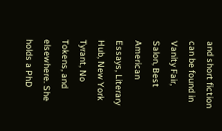and short fiction can be found in Vanity Fair, Salon, Best American Essays, Literary Hub, New York Tyrant, No Tokens, and elsewhere. She holds a PhD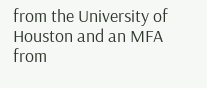from the University of Houston and an MFA from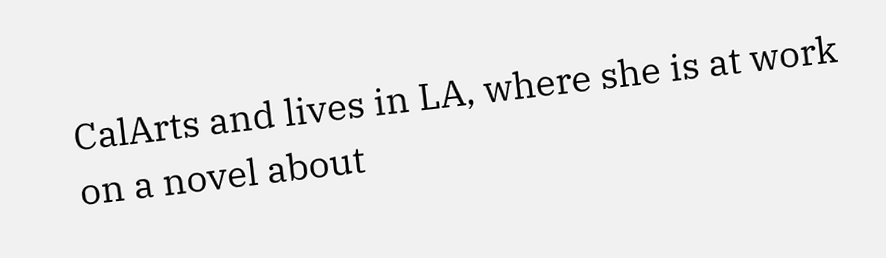CalArts and lives in LA, where she is at work on a novel about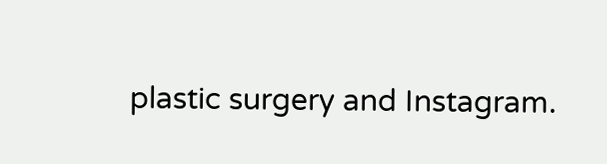plastic surgery and Instagram.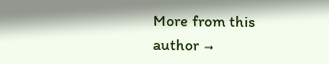More from this author →